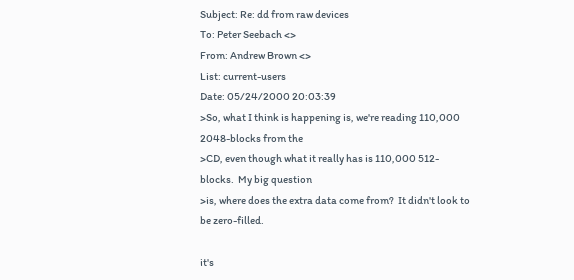Subject: Re: dd from raw devices
To: Peter Seebach <>
From: Andrew Brown <>
List: current-users
Date: 05/24/2000 20:03:39
>So, what I think is happening is, we're reading 110,000 2048-blocks from the
>CD, even though what it really has is 110,000 512-blocks.  My big question
>is, where does the extra data come from?  It didn't look to be zero-filled.

it's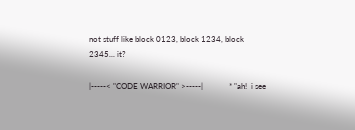not stuff like block 0123, block 1234, block 2345... it?

|-----< "CODE WARRIOR" >-----|             * "ah!  i see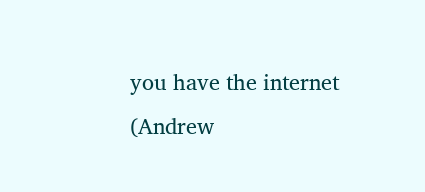you have the internet (Andrew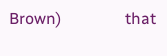Brown)                that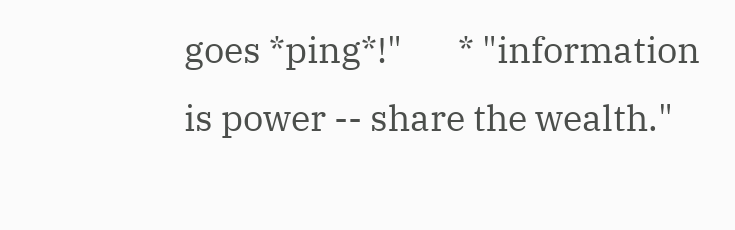goes *ping*!"       * "information is power -- share the wealth."